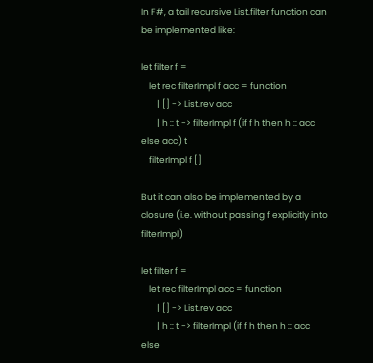In F#, a tail recursive List.filter function can be implemented like:

let filter f =
    let rec filterImpl f acc = function
        | [] -> List.rev acc
        | h :: t -> filterImpl f (if f h then h :: acc else acc) t
    filterImpl f []

But it can also be implemented by a closure (i.e. without passing f explicitly into filterImpl)

let filter f =
    let rec filterImpl acc = function
        | [] -> List.rev acc
        | h :: t -> filterImpl (if f h then h :: acc else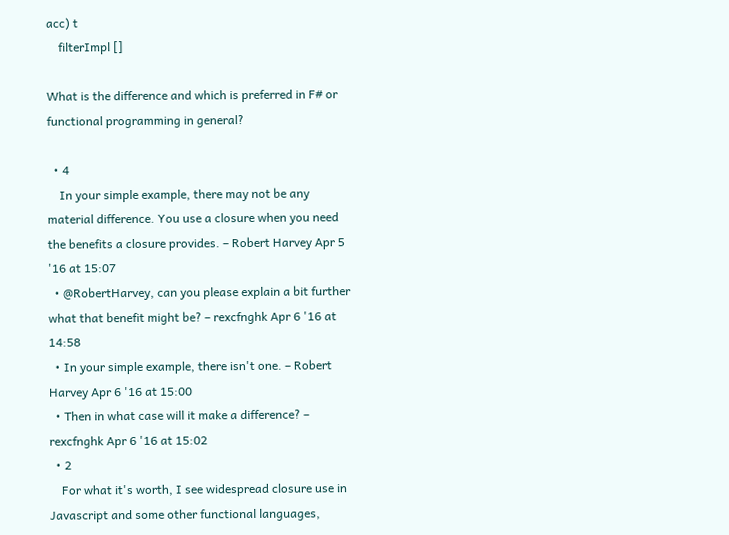acc) t
    filterImpl []

What is the difference and which is preferred in F# or functional programming in general?

  • 4
    In your simple example, there may not be any material difference. You use a closure when you need the benefits a closure provides. – Robert Harvey Apr 5 '16 at 15:07
  • @RobertHarvey, can you please explain a bit further what that benefit might be? – rexcfnghk Apr 6 '16 at 14:58
  • In your simple example, there isn't one. – Robert Harvey Apr 6 '16 at 15:00
  • Then in what case will it make a difference? – rexcfnghk Apr 6 '16 at 15:02
  • 2
    For what it's worth, I see widespread closure use in Javascript and some other functional languages,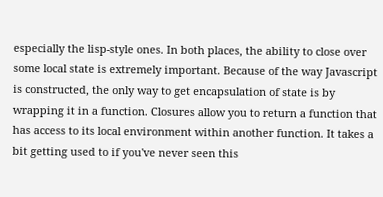especially the lisp-style ones. In both places, the ability to close over some local state is extremely important. Because of the way Javascript is constructed, the only way to get encapsulation of state is by wrapping it in a function. Closures allow you to return a function that has access to its local environment within another function. It takes a bit getting used to if you've never seen this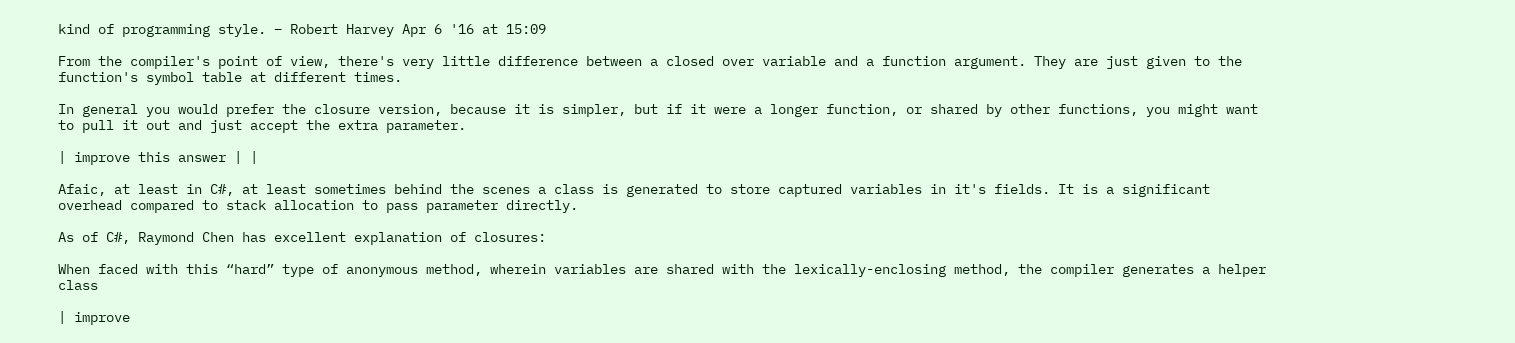kind of programming style. – Robert Harvey Apr 6 '16 at 15:09

From the compiler's point of view, there's very little difference between a closed over variable and a function argument. They are just given to the function's symbol table at different times.

In general you would prefer the closure version, because it is simpler, but if it were a longer function, or shared by other functions, you might want to pull it out and just accept the extra parameter.

| improve this answer | |

Afaic, at least in C#, at least sometimes behind the scenes a class is generated to store captured variables in it's fields. It is a significant overhead compared to stack allocation to pass parameter directly.

As of C#, Raymond Chen has excellent explanation of closures:

When faced with this “hard” type of anonymous method, wherein variables are shared with the lexically-enclosing method, the compiler generates a helper class

| improve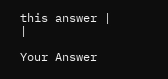this answer | |

Your Answer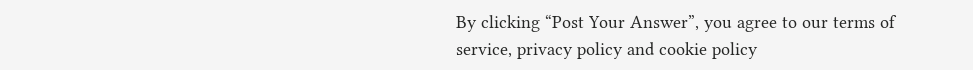By clicking “Post Your Answer”, you agree to our terms of service, privacy policy and cookie policy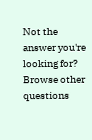Not the answer you're looking for? Browse other questions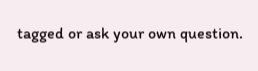tagged or ask your own question.